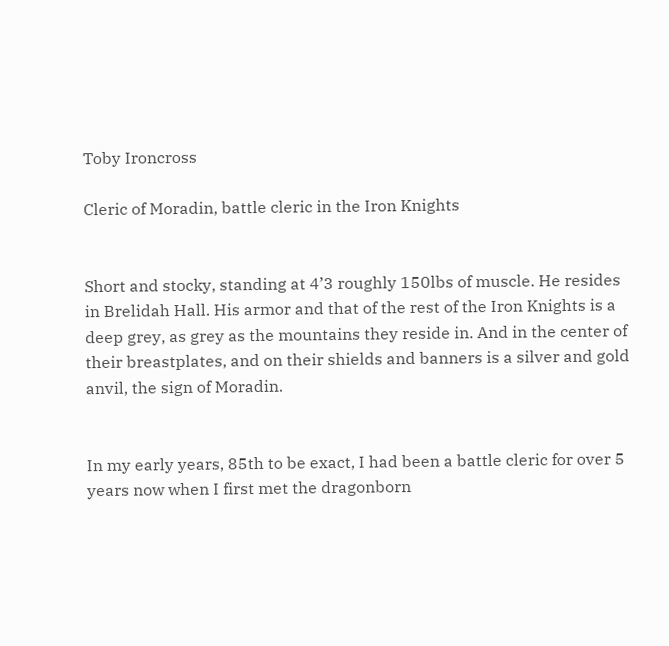Toby Ironcross

Cleric of Moradin, battle cleric in the Iron Knights


Short and stocky, standing at 4’3 roughly 150lbs of muscle. He resides in Brelidah Hall. His armor and that of the rest of the Iron Knights is a deep grey, as grey as the mountains they reside in. And in the center of their breastplates, and on their shields and banners is a silver and gold anvil, the sign of Moradin.


In my early years, 85th to be exact, I had been a battle cleric for over 5 years now when I first met the dragonborn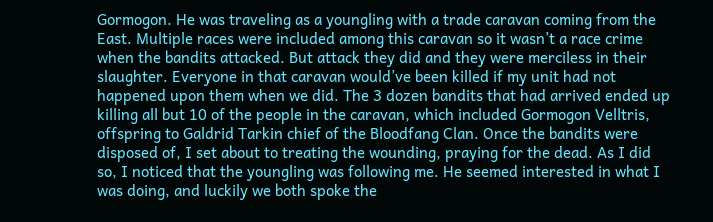Gormogon. He was traveling as a youngling with a trade caravan coming from the East. Multiple races were included among this caravan so it wasn’t a race crime when the bandits attacked. But attack they did and they were merciless in their slaughter. Everyone in that caravan would’ve been killed if my unit had not happened upon them when we did. The 3 dozen bandits that had arrived ended up killing all but 10 of the people in the caravan, which included Gormogon Velltris, offspring to Galdrid Tarkin chief of the Bloodfang Clan. Once the bandits were disposed of, I set about to treating the wounding, praying for the dead. As I did so, I noticed that the youngling was following me. He seemed interested in what I was doing, and luckily we both spoke the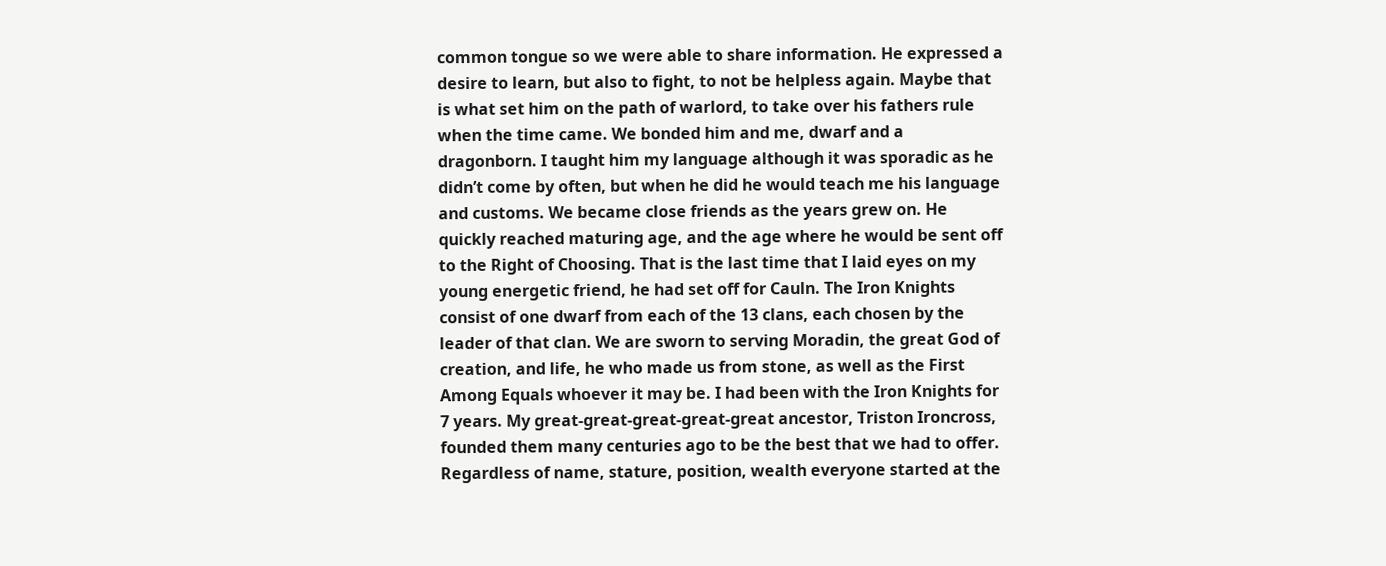common tongue so we were able to share information. He expressed a desire to learn, but also to fight, to not be helpless again. Maybe that is what set him on the path of warlord, to take over his fathers rule when the time came. We bonded him and me, dwarf and a dragonborn. I taught him my language although it was sporadic as he didn’t come by often, but when he did he would teach me his language and customs. We became close friends as the years grew on. He quickly reached maturing age, and the age where he would be sent off to the Right of Choosing. That is the last time that I laid eyes on my young energetic friend, he had set off for Cauln. The Iron Knights consist of one dwarf from each of the 13 clans, each chosen by the leader of that clan. We are sworn to serving Moradin, the great God of creation, and life, he who made us from stone, as well as the First Among Equals whoever it may be. I had been with the Iron Knights for 7 years. My great-great-great-great-great ancestor, Triston Ironcross, founded them many centuries ago to be the best that we had to offer. Regardless of name, stature, position, wealth everyone started at the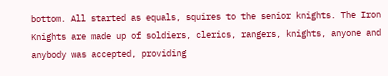bottom. All started as equals, squires to the senior knights. The Iron Knights are made up of soldiers, clerics, rangers, knights, anyone and anybody was accepted, providing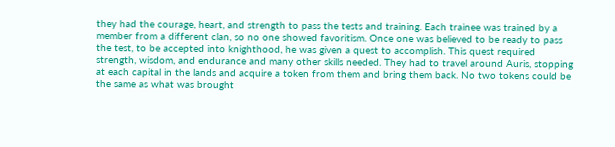they had the courage, heart, and strength to pass the tests and training. Each trainee was trained by a member from a different clan, so no one showed favoritism. Once one was believed to be ready to pass the test, to be accepted into knighthood, he was given a quest to accomplish. This quest required strength, wisdom, and endurance and many other skills needed. They had to travel around Auris, stopping at each capital in the lands and acquire a token from them and bring them back. No two tokens could be the same as what was brought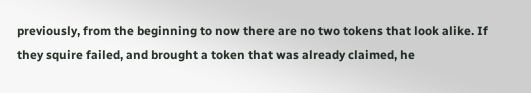previously, from the beginning to now there are no two tokens that look alike. If they squire failed, and brought a token that was already claimed, he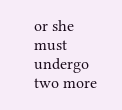or she must undergo two more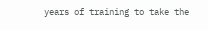years of training to take the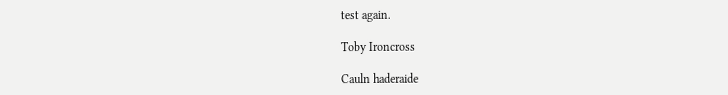test again.

Toby Ironcross

Cauln haderaide